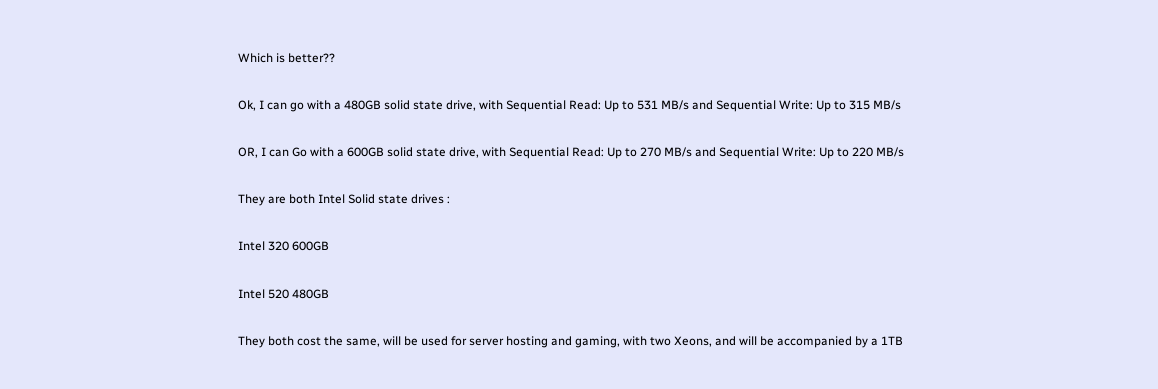Which is better??

Ok, I can go with a 480GB solid state drive, with Sequential Read: Up to 531 MB/s and Sequential Write: Up to 315 MB/s

OR, I can Go with a 600GB solid state drive, with Sequential Read: Up to 270 MB/s and Sequential Write: Up to 220 MB/s

They are both Intel Solid state drives :

Intel 320 600GB

Intel 520 480GB

They both cost the same, will be used for server hosting and gaming, with two Xeons, and will be accompanied by a 1TB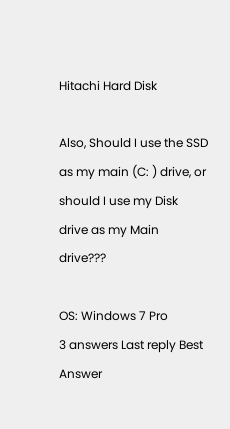Hitachi Hard Disk

Also, Should I use the SSD as my main (C: ) drive, or should I use my Disk drive as my Main drive???

OS: Windows 7 Pro
3 answers Last reply Best Answer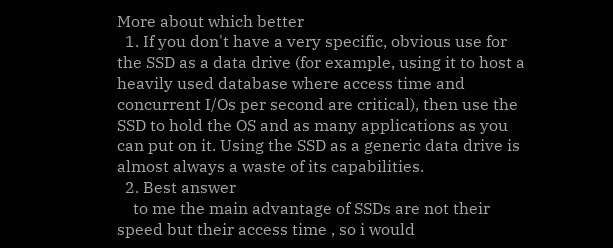More about which better
  1. If you don't have a very specific, obvious use for the SSD as a data drive (for example, using it to host a heavily used database where access time and concurrent I/Os per second are critical), then use the SSD to hold the OS and as many applications as you can put on it. Using the SSD as a generic data drive is almost always a waste of its capabilities.
  2. Best answer
    to me the main advantage of SSDs are not their speed but their access time , so i would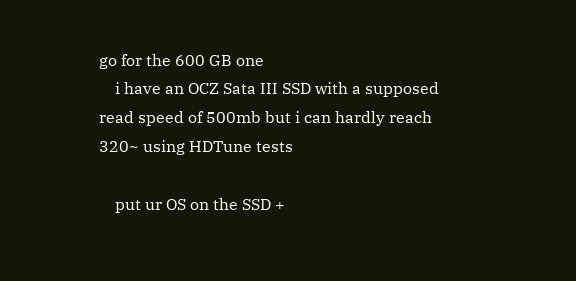go for the 600 GB one
    i have an OCZ Sata III SSD with a supposed read speed of 500mb but i can hardly reach 320~ using HDTune tests

    put ur OS on the SSD +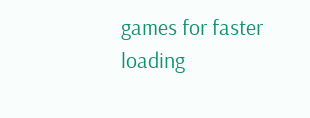games for faster loading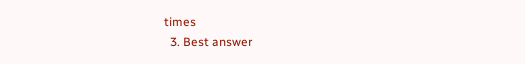times
  3. Best answer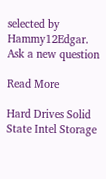selected by Hammy12Edgar.
Ask a new question

Read More

Hard Drives Solid State Intel Storage